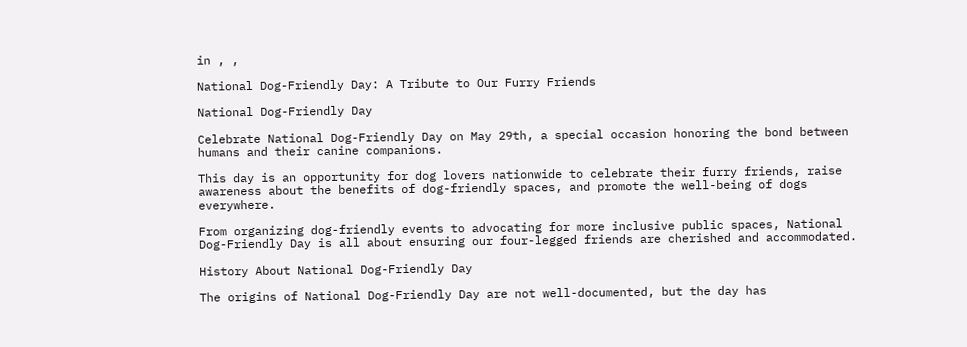in , ,

National Dog-Friendly Day: A Tribute to Our Furry Friends

National Dog-Friendly Day

Celebrate National Dog-Friendly Day on May 29th, a special occasion honoring the bond between humans and their canine companions.

This day is an opportunity for dog lovers nationwide to celebrate their furry friends, raise awareness about the benefits of dog-friendly spaces, and promote the well-being of dogs everywhere.

From organizing dog-friendly events to advocating for more inclusive public spaces, National Dog-Friendly Day is all about ensuring our four-legged friends are cherished and accommodated.

History About National Dog-Friendly Day

The origins of National Dog-Friendly Day are not well-documented, but the day has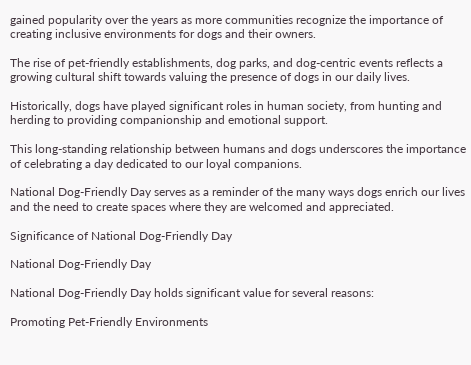gained popularity over the years as more communities recognize the importance of creating inclusive environments for dogs and their owners.

The rise of pet-friendly establishments, dog parks, and dog-centric events reflects a growing cultural shift towards valuing the presence of dogs in our daily lives.

Historically, dogs have played significant roles in human society, from hunting and herding to providing companionship and emotional support.

This long-standing relationship between humans and dogs underscores the importance of celebrating a day dedicated to our loyal companions.

National Dog-Friendly Day serves as a reminder of the many ways dogs enrich our lives and the need to create spaces where they are welcomed and appreciated.

Significance of National Dog-Friendly Day

National Dog-Friendly Day

National Dog-Friendly Day holds significant value for several reasons:

Promoting Pet-Friendly Environments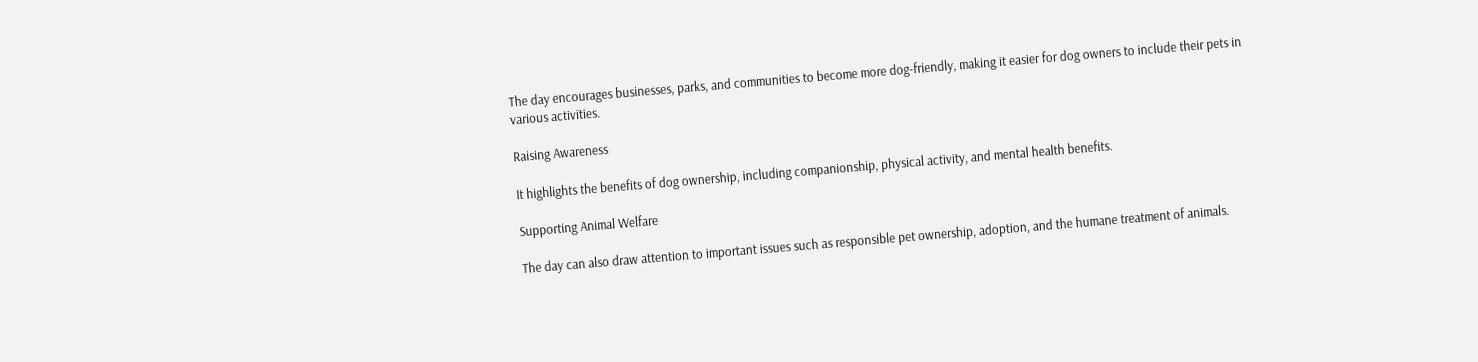The day encourages businesses, parks, and communities to become more dog-friendly, making it easier for dog owners to include their pets in various activities.

Raising Awareness

It highlights the benefits of dog ownership, including companionship, physical activity, and mental health benefits.

Supporting Animal Welfare

The day can also draw attention to important issues such as responsible pet ownership, adoption, and the humane treatment of animals.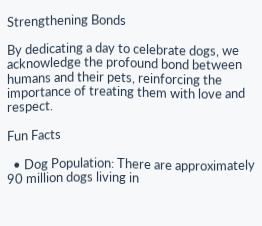Strengthening Bonds

By dedicating a day to celebrate dogs, we acknowledge the profound bond between humans and their pets, reinforcing the importance of treating them with love and respect.

Fun Facts

  • Dog Population: There are approximately 90 million dogs living in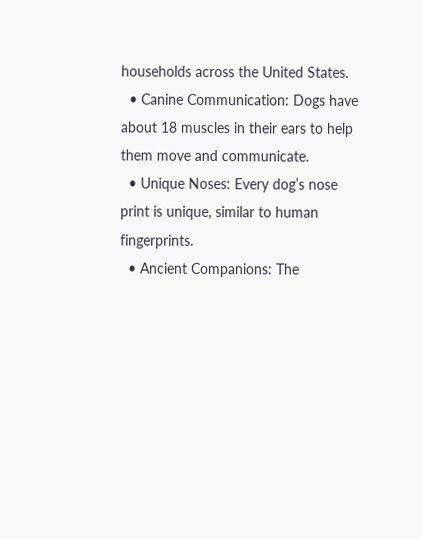households across the United States.
  • Canine Communication: Dogs have about 18 muscles in their ears to help them move and communicate.
  • Unique Noses: Every dog’s nose print is unique, similar to human fingerprints.
  • Ancient Companions: The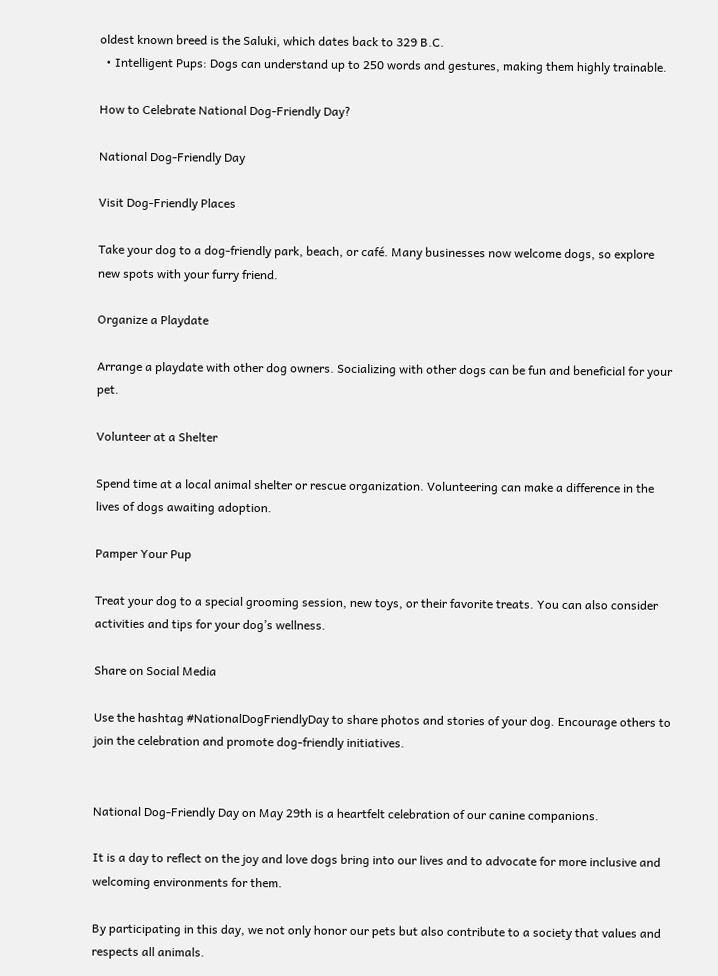oldest known breed is the Saluki, which dates back to 329 B.C.
  • Intelligent Pups: Dogs can understand up to 250 words and gestures, making them highly trainable.

How to Celebrate National Dog-Friendly Day?

National Dog-Friendly Day

Visit Dog-Friendly Places

Take your dog to a dog-friendly park, beach, or café. Many businesses now welcome dogs, so explore new spots with your furry friend.

Organize a Playdate

Arrange a playdate with other dog owners. Socializing with other dogs can be fun and beneficial for your pet.

Volunteer at a Shelter

Spend time at a local animal shelter or rescue organization. Volunteering can make a difference in the lives of dogs awaiting adoption.

Pamper Your Pup

Treat your dog to a special grooming session, new toys, or their favorite treats. You can also consider activities and tips for your dog’s wellness.

Share on Social Media

Use the hashtag #NationalDogFriendlyDay to share photos and stories of your dog. Encourage others to join the celebration and promote dog-friendly initiatives.


National Dog-Friendly Day on May 29th is a heartfelt celebration of our canine companions.

It is a day to reflect on the joy and love dogs bring into our lives and to advocate for more inclusive and welcoming environments for them.

By participating in this day, we not only honor our pets but also contribute to a society that values and respects all animals.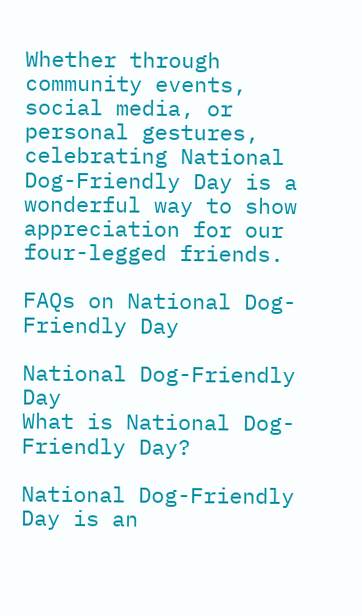Whether through community events, social media, or personal gestures, celebrating National Dog-Friendly Day is a wonderful way to show appreciation for our four-legged friends.

FAQs on National Dog-Friendly Day

National Dog-Friendly Day
What is National Dog-Friendly Day?

National Dog-Friendly Day is an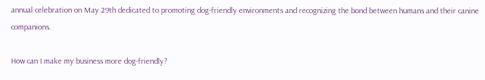annual celebration on May 29th dedicated to promoting dog-friendly environments and recognizing the bond between humans and their canine companions.

How can I make my business more dog-friendly?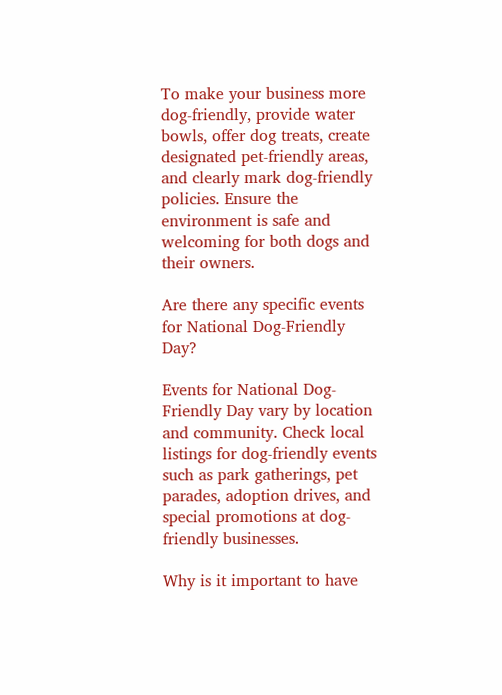To make your business more dog-friendly, provide water bowls, offer dog treats, create designated pet-friendly areas, and clearly mark dog-friendly policies. Ensure the environment is safe and welcoming for both dogs and their owners.

Are there any specific events for National Dog-Friendly Day?

Events for National Dog-Friendly Day vary by location and community. Check local listings for dog-friendly events such as park gatherings, pet parades, adoption drives, and special promotions at dog-friendly businesses.

Why is it important to have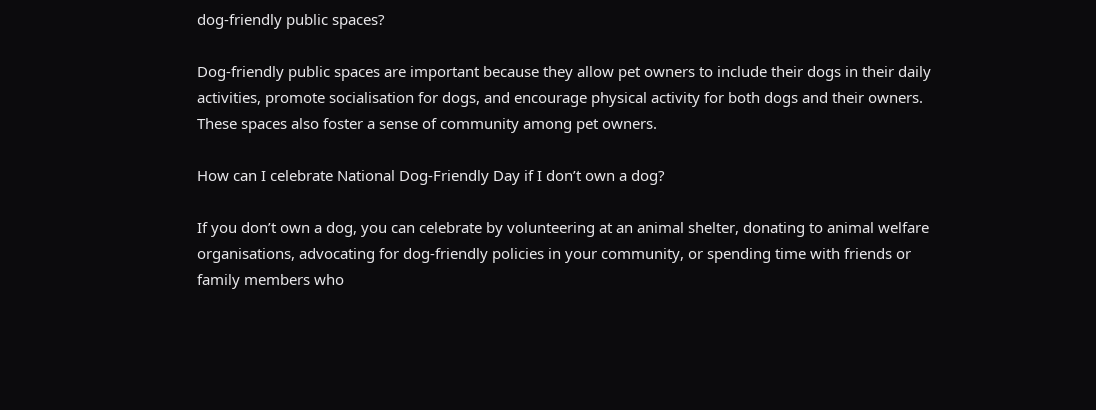dog-friendly public spaces?

Dog-friendly public spaces are important because they allow pet owners to include their dogs in their daily activities, promote socialisation for dogs, and encourage physical activity for both dogs and their owners. These spaces also foster a sense of community among pet owners.

How can I celebrate National Dog-Friendly Day if I don’t own a dog?

If you don’t own a dog, you can celebrate by volunteering at an animal shelter, donating to animal welfare organisations, advocating for dog-friendly policies in your community, or spending time with friends or family members who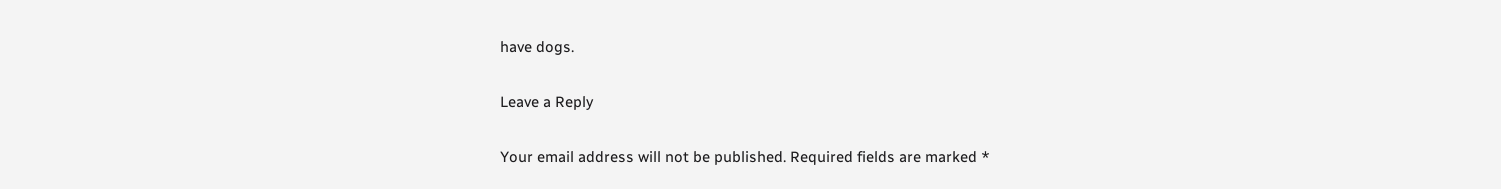have dogs.

Leave a Reply

Your email address will not be published. Required fields are marked *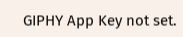GIPHY App Key not set.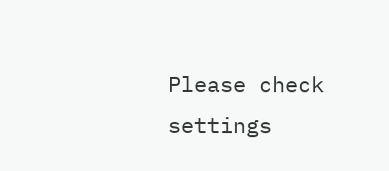Please check settings